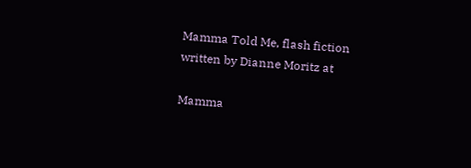Mamma Told Me, flash fiction written by Dianne Moritz at

Mamma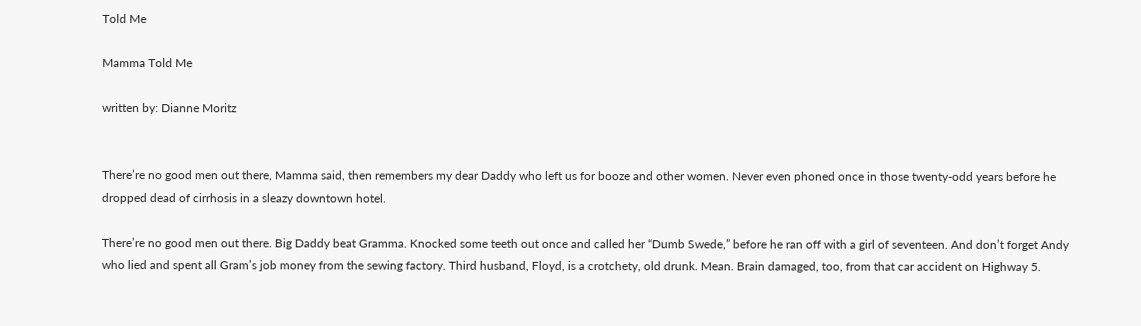Told Me

Mamma Told Me

written by: Dianne Moritz


There’re no good men out there, Mamma said, then remembers my dear Daddy who left us for booze and other women. Never even phoned once in those twenty-odd years before he dropped dead of cirrhosis in a sleazy downtown hotel.

There’re no good men out there. Big Daddy beat Gramma. Knocked some teeth out once and called her “Dumb Swede,” before he ran off with a girl of seventeen. And don’t forget Andy who lied and spent all Gram’s job money from the sewing factory. Third husband, Floyd, is a crotchety, old drunk. Mean. Brain damaged, too, from that car accident on Highway 5.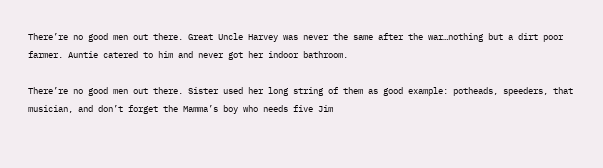There’re no good men out there. Great Uncle Harvey was never the same after the war…nothing but a dirt poor farmer. Auntie catered to him and never got her indoor bathroom.

There’re no good men out there. Sister used her long string of them as good example: potheads, speeders, that musician, and don’t forget the Mamma’s boy who needs five Jim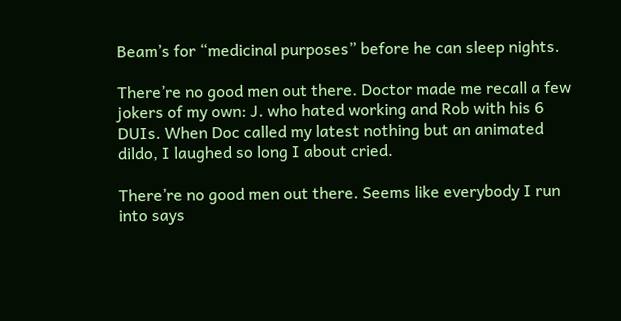Beam’s for “medicinal purposes” before he can sleep nights.

There’re no good men out there. Doctor made me recall a few jokers of my own: J. who hated working and Rob with his 6 DUIs. When Doc called my latest nothing but an animated dildo, I laughed so long I about cried.

There’re no good men out there. Seems like everybody I run into says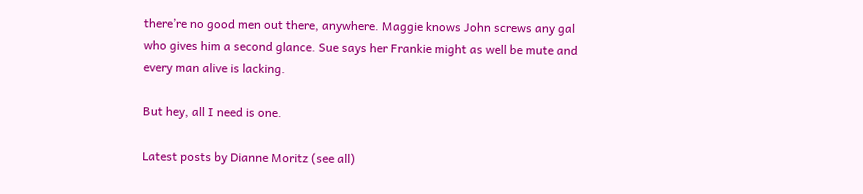there’re no good men out there, anywhere. Maggie knows John screws any gal who gives him a second glance. Sue says her Frankie might as well be mute and every man alive is lacking.

But hey, all I need is one.

Latest posts by Dianne Moritz (see all)